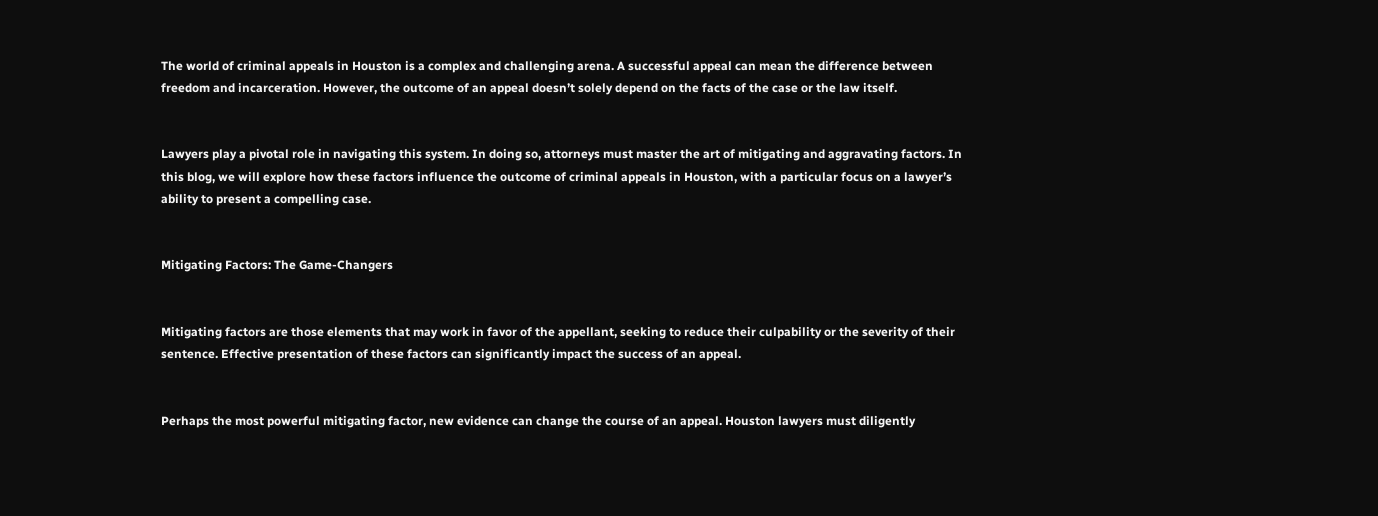The world of criminal appeals in Houston is a complex and challenging arena. A successful appeal can mean the difference between freedom and incarceration. However, the outcome of an appeal doesn’t solely depend on the facts of the case or the law itself.


Lawyers play a pivotal role in navigating this system. In doing so, attorneys must master the art of mitigating and aggravating factors. In this blog, we will explore how these factors influence the outcome of criminal appeals in Houston, with a particular focus on a lawyer’s ability to present a compelling case.


Mitigating Factors: The Game-Changers


Mitigating factors are those elements that may work in favor of the appellant, seeking to reduce their culpability or the severity of their sentence. Effective presentation of these factors can significantly impact the success of an appeal.


Perhaps the most powerful mitigating factor, new evidence can change the course of an appeal. Houston lawyers must diligently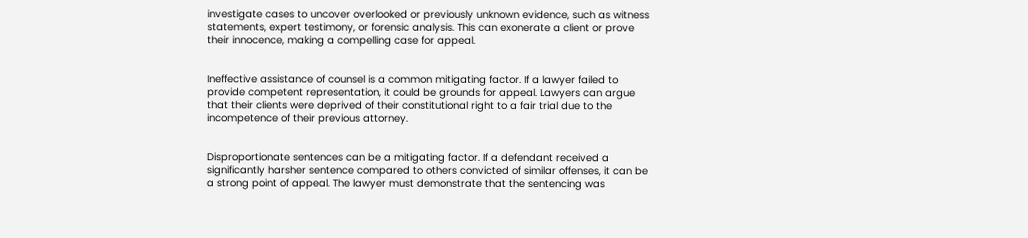investigate cases to uncover overlooked or previously unknown evidence, such as witness statements, expert testimony, or forensic analysis. This can exonerate a client or prove their innocence, making a compelling case for appeal.


Ineffective assistance of counsel is a common mitigating factor. If a lawyer failed to provide competent representation, it could be grounds for appeal. Lawyers can argue that their clients were deprived of their constitutional right to a fair trial due to the incompetence of their previous attorney.


Disproportionate sentences can be a mitigating factor. If a defendant received a significantly harsher sentence compared to others convicted of similar offenses, it can be a strong point of appeal. The lawyer must demonstrate that the sentencing was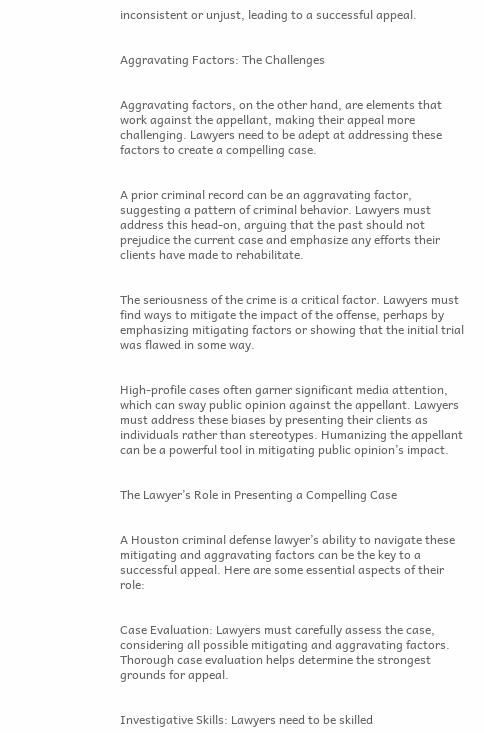inconsistent or unjust, leading to a successful appeal.


Aggravating Factors: The Challenges


Aggravating factors, on the other hand, are elements that work against the appellant, making their appeal more challenging. Lawyers need to be adept at addressing these factors to create a compelling case.


A prior criminal record can be an aggravating factor, suggesting a pattern of criminal behavior. Lawyers must address this head-on, arguing that the past should not prejudice the current case and emphasize any efforts their clients have made to rehabilitate.


The seriousness of the crime is a critical factor. Lawyers must find ways to mitigate the impact of the offense, perhaps by emphasizing mitigating factors or showing that the initial trial was flawed in some way.


High-profile cases often garner significant media attention, which can sway public opinion against the appellant. Lawyers must address these biases by presenting their clients as individuals rather than stereotypes. Humanizing the appellant can be a powerful tool in mitigating public opinion’s impact.


The Lawyer’s Role in Presenting a Compelling Case


A Houston criminal defense lawyer’s ability to navigate these mitigating and aggravating factors can be the key to a successful appeal. Here are some essential aspects of their role:


Case Evaluation: Lawyers must carefully assess the case, considering all possible mitigating and aggravating factors. Thorough case evaluation helps determine the strongest grounds for appeal.


Investigative Skills: Lawyers need to be skilled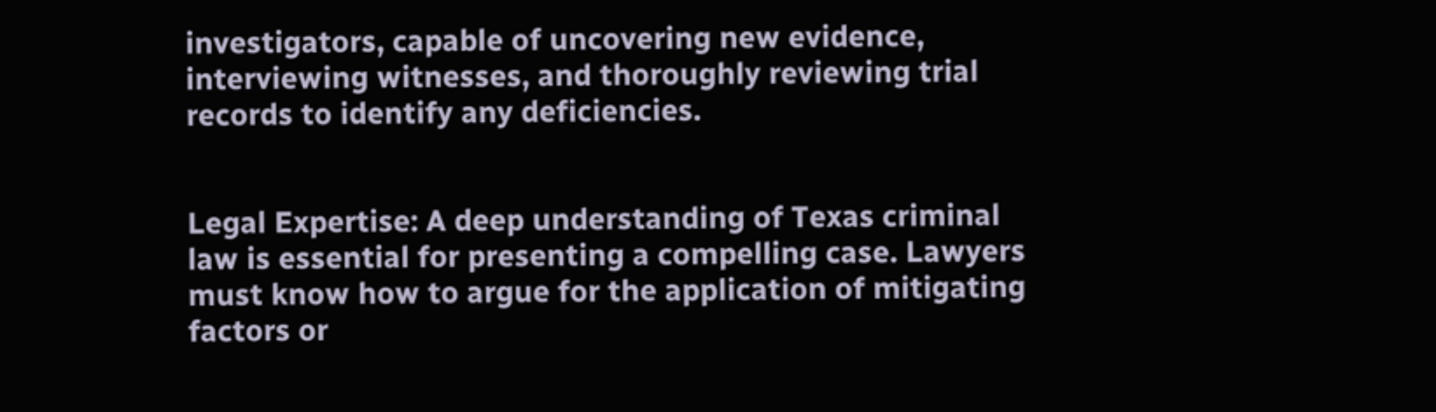investigators, capable of uncovering new evidence, interviewing witnesses, and thoroughly reviewing trial records to identify any deficiencies.


Legal Expertise: A deep understanding of Texas criminal law is essential for presenting a compelling case. Lawyers must know how to argue for the application of mitigating factors or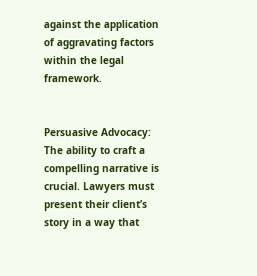against the application of aggravating factors within the legal framework.


Persuasive Advocacy: The ability to craft a compelling narrative is crucial. Lawyers must present their client’s story in a way that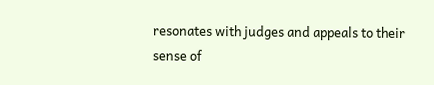resonates with judges and appeals to their sense of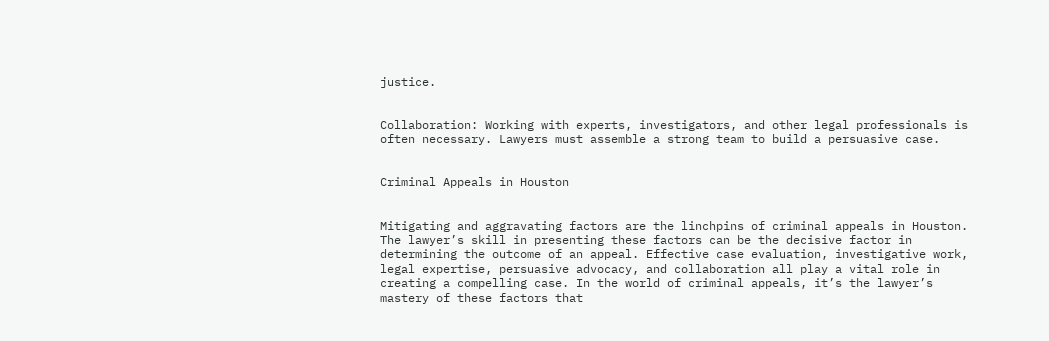justice.


Collaboration: Working with experts, investigators, and other legal professionals is often necessary. Lawyers must assemble a strong team to build a persuasive case.


Criminal Appeals in Houston


Mitigating and aggravating factors are the linchpins of criminal appeals in Houston. The lawyer’s skill in presenting these factors can be the decisive factor in determining the outcome of an appeal. Effective case evaluation, investigative work, legal expertise, persuasive advocacy, and collaboration all play a vital role in creating a compelling case. In the world of criminal appeals, it’s the lawyer’s mastery of these factors that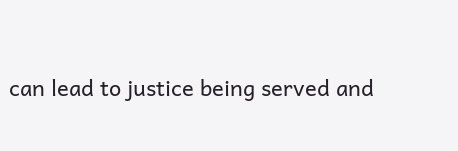can lead to justice being served and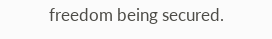freedom being secured.